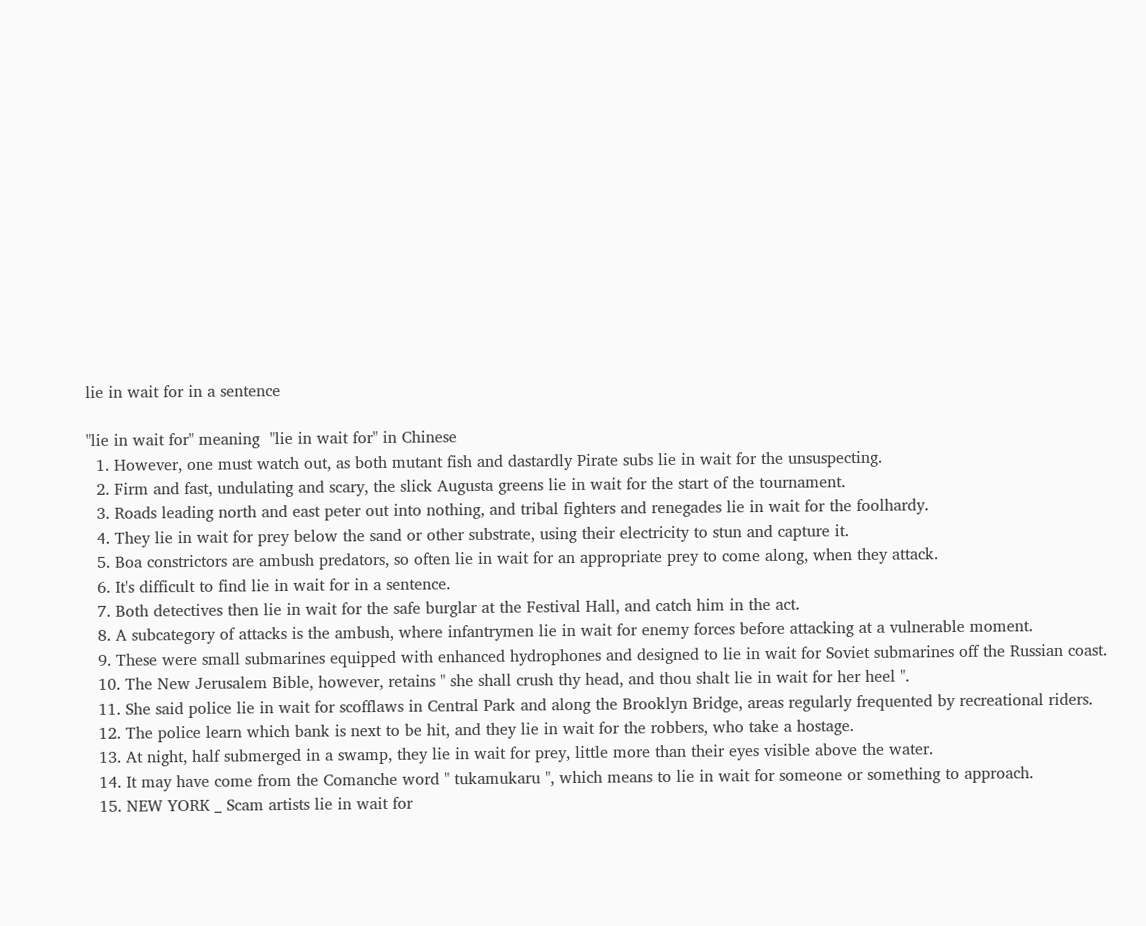lie in wait for in a sentence

"lie in wait for" meaning  "lie in wait for" in Chinese
  1. However, one must watch out, as both mutant fish and dastardly Pirate subs lie in wait for the unsuspecting.
  2. Firm and fast, undulating and scary, the slick Augusta greens lie in wait for the start of the tournament.
  3. Roads leading north and east peter out into nothing, and tribal fighters and renegades lie in wait for the foolhardy.
  4. They lie in wait for prey below the sand or other substrate, using their electricity to stun and capture it.
  5. Boa constrictors are ambush predators, so often lie in wait for an appropriate prey to come along, when they attack.
  6. It's difficult to find lie in wait for in a sentence.
  7. Both detectives then lie in wait for the safe burglar at the Festival Hall, and catch him in the act.
  8. A subcategory of attacks is the ambush, where infantrymen lie in wait for enemy forces before attacking at a vulnerable moment.
  9. These were small submarines equipped with enhanced hydrophones and designed to lie in wait for Soviet submarines off the Russian coast.
  10. The New Jerusalem Bible, however, retains " she shall crush thy head, and thou shalt lie in wait for her heel ".
  11. She said police lie in wait for scofflaws in Central Park and along the Brooklyn Bridge, areas regularly frequented by recreational riders.
  12. The police learn which bank is next to be hit, and they lie in wait for the robbers, who take a hostage.
  13. At night, half submerged in a swamp, they lie in wait for prey, little more than their eyes visible above the water.
  14. It may have come from the Comanche word " tukamukaru ", which means to lie in wait for someone or something to approach.
  15. NEW YORK _ Scam artists lie in wait for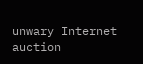unwary Internet auction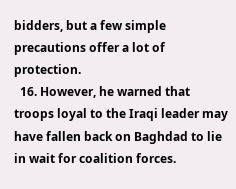bidders, but a few simple precautions offer a lot of protection.
  16. However, he warned that troops loyal to the Iraqi leader may have fallen back on Baghdad to lie in wait for coalition forces.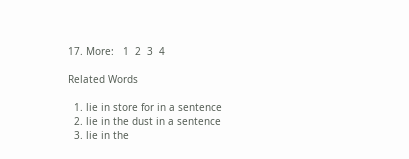17. More:   1  2  3  4

Related Words

  1. lie in store for in a sentence
  2. lie in the dust in a sentence
  3. lie in the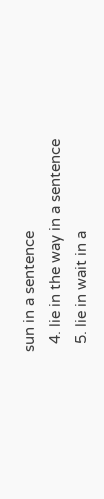sun in a sentence
  4. lie in the way in a sentence
  5. lie in wait in a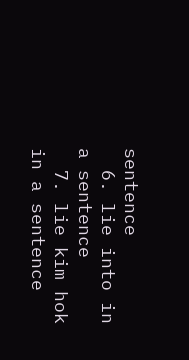sentence
  6. lie into in a sentence
  7. lie kim hok in a sentence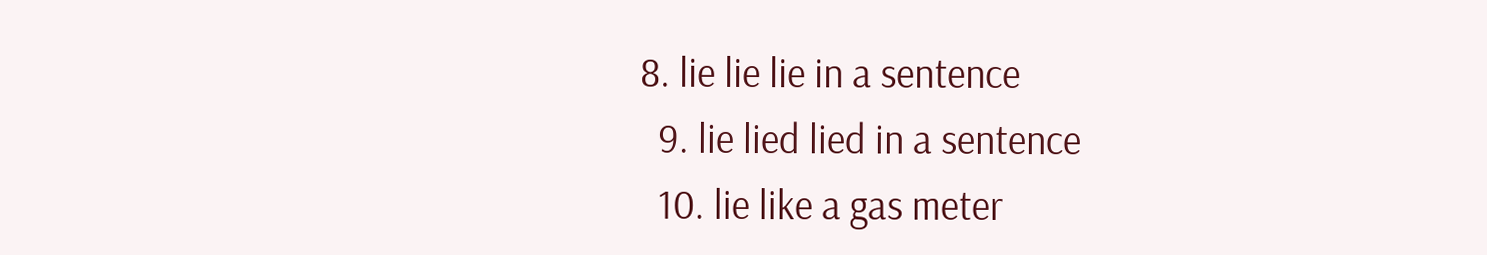8. lie lie lie in a sentence
  9. lie lied lied in a sentence
  10. lie like a gas meter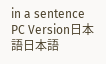in a sentence
PC Version日本語日本語